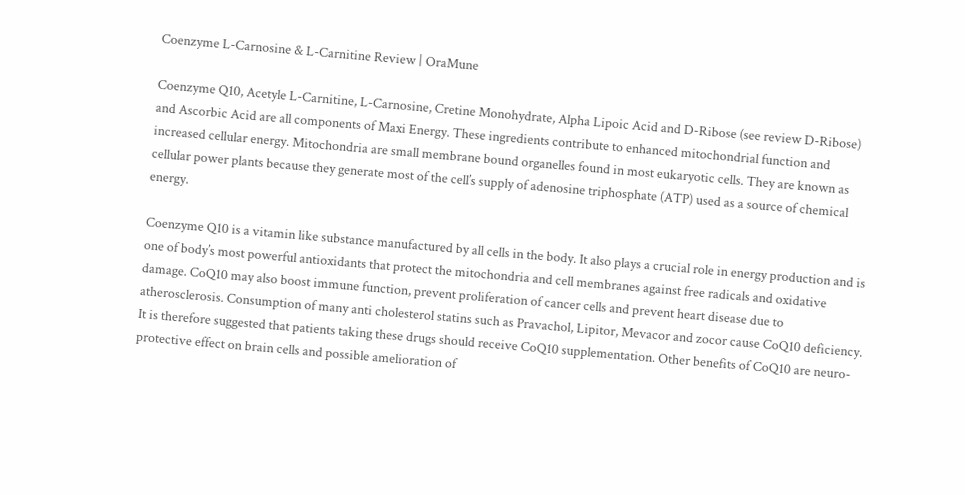Coenzyme L-Carnosine & L-Carnitine Review | OraMune

Coenzyme Q10, Acetyle L-Carnitine, L-Carnosine, Cretine Monohydrate, Alpha Lipoic Acid and D-Ribose (see review D-Ribose) and Ascorbic Acid are all components of Maxi Energy. These ingredients contribute to enhanced mitochondrial function and increased cellular energy. Mitochondria are small membrane bound organelles found in most eukaryotic cells. They are known as cellular power plants because they generate most of the cell’s supply of adenosine triphosphate (ATP) used as a source of chemical energy.

Coenzyme Q10 is a vitamin like substance manufactured by all cells in the body. It also plays a crucial role in energy production and is one of body’s most powerful antioxidants that protect the mitochondria and cell membranes against free radicals and oxidative damage. CoQ10 may also boost immune function, prevent proliferation of cancer cells and prevent heart disease due to atherosclerosis. Consumption of many anti cholesterol statins such as Pravachol, Lipitor, Mevacor and zocor cause CoQ10 deficiency. It is therefore suggested that patients taking these drugs should receive CoQ10 supplementation. Other benefits of CoQ10 are neuro-protective effect on brain cells and possible amelioration of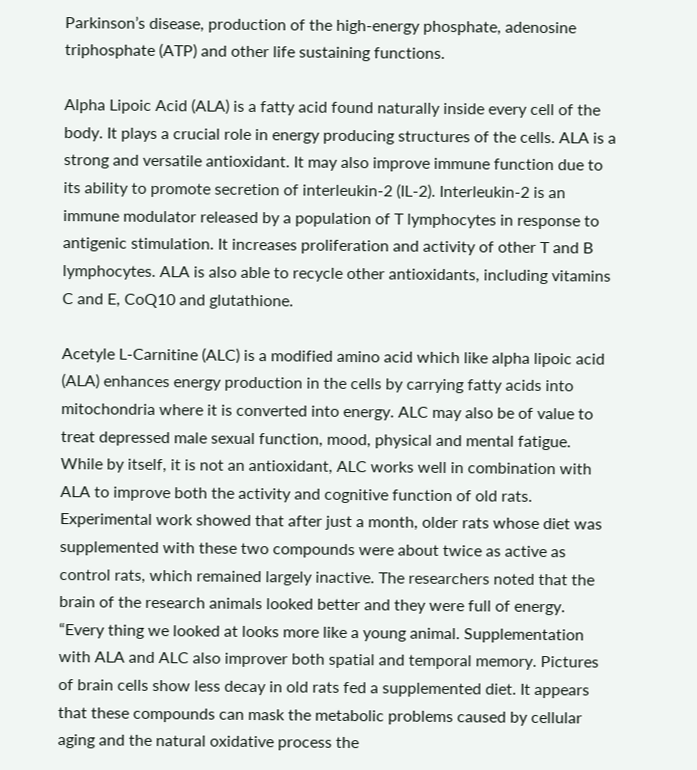Parkinson’s disease, production of the high-energy phosphate, adenosine triphosphate (ATP) and other life sustaining functions.

Alpha Lipoic Acid (ALA) is a fatty acid found naturally inside every cell of the body. It plays a crucial role in energy producing structures of the cells. ALA is a strong and versatile antioxidant. It may also improve immune function due to its ability to promote secretion of interleukin-2 (IL-2). Interleukin-2 is an immune modulator released by a population of T lymphocytes in response to antigenic stimulation. It increases proliferation and activity of other T and B lymphocytes. ALA is also able to recycle other antioxidants, including vitamins C and E, CoQ10 and glutathione.

Acetyle L-Carnitine (ALC) is a modified amino acid which like alpha lipoic acid (ALA) enhances energy production in the cells by carrying fatty acids into mitochondria where it is converted into energy. ALC may also be of value to treat depressed male sexual function, mood, physical and mental fatigue. While by itself, it is not an antioxidant, ALC works well in combination with ALA to improve both the activity and cognitive function of old rats. Experimental work showed that after just a month, older rats whose diet was supplemented with these two compounds were about twice as active as control rats, which remained largely inactive. The researchers noted that the brain of the research animals looked better and they were full of energy. “Every thing we looked at looks more like a young animal. Supplementation with ALA and ALC also improver both spatial and temporal memory. Pictures of brain cells show less decay in old rats fed a supplemented diet. It appears that these compounds can mask the metabolic problems caused by cellular aging and the natural oxidative process the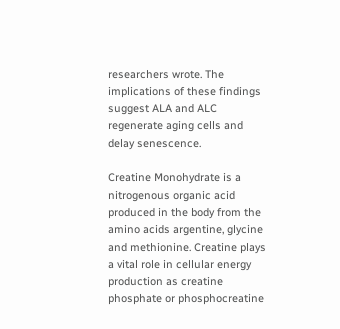researchers wrote. The implications of these findings suggest ALA and ALC regenerate aging cells and delay senescence.

Creatine Monohydrate is a nitrogenous organic acid produced in the body from the amino acids argentine, glycine and methionine. Creatine plays a vital role in cellular energy production as creatine phosphate or phosphocreatine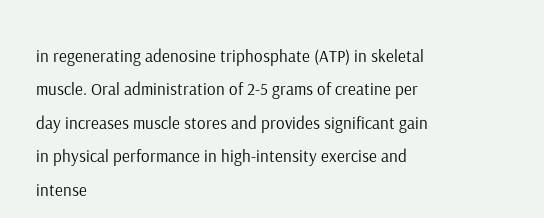in regenerating adenosine triphosphate (ATP) in skeletal muscle. Oral administration of 2-5 grams of creatine per day increases muscle stores and provides significant gain in physical performance in high-intensity exercise and intense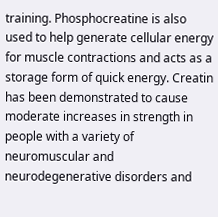training. Phosphocreatine is also used to help generate cellular energy for muscle contractions and acts as a storage form of quick energy. Creatin has been demonstrated to cause moderate increases in strength in people with a variety of neuromuscular and neurodegenerative disorders and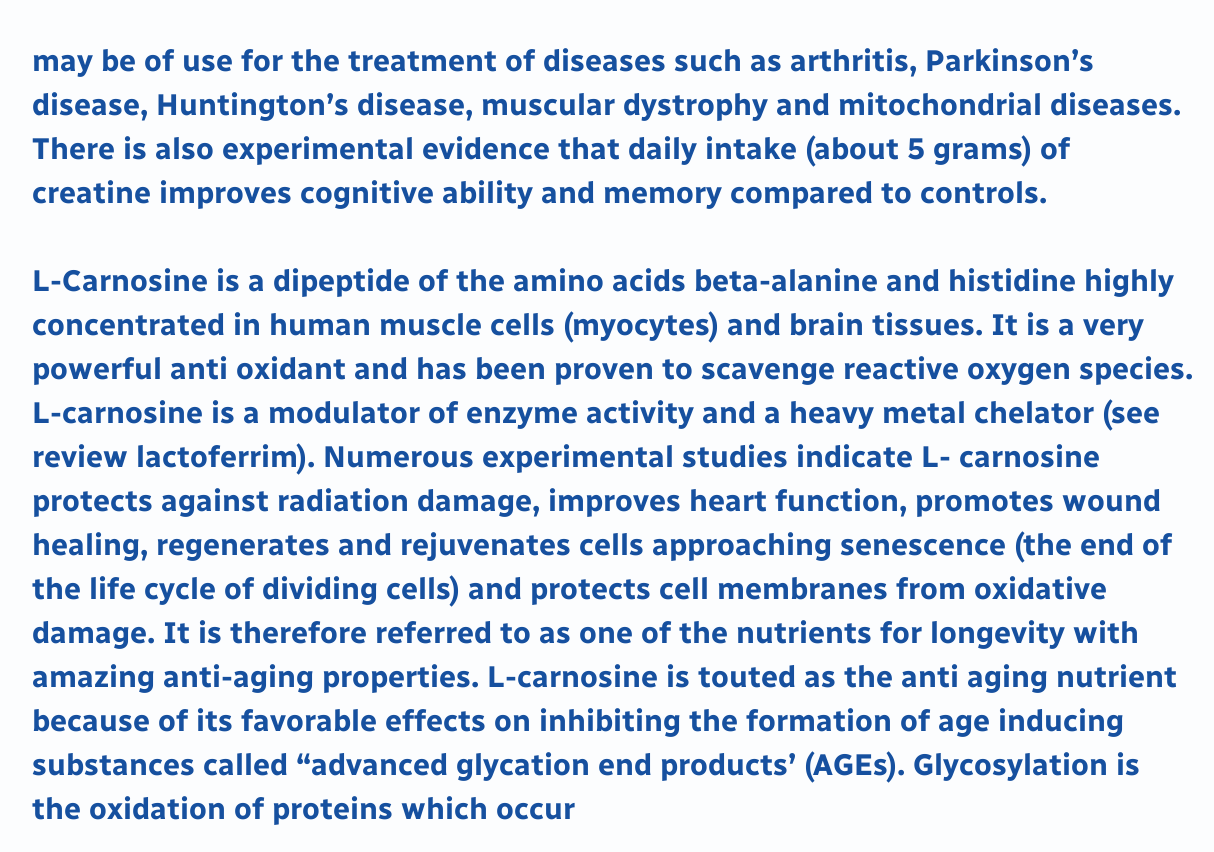may be of use for the treatment of diseases such as arthritis, Parkinson’s disease, Huntington’s disease, muscular dystrophy and mitochondrial diseases. There is also experimental evidence that daily intake (about 5 grams) of creatine improves cognitive ability and memory compared to controls.

L-Carnosine is a dipeptide of the amino acids beta-alanine and histidine highly concentrated in human muscle cells (myocytes) and brain tissues. It is a very powerful anti oxidant and has been proven to scavenge reactive oxygen species. L-carnosine is a modulator of enzyme activity and a heavy metal chelator (see review lactoferrim). Numerous experimental studies indicate L- carnosine protects against radiation damage, improves heart function, promotes wound healing, regenerates and rejuvenates cells approaching senescence (the end of the life cycle of dividing cells) and protects cell membranes from oxidative damage. It is therefore referred to as one of the nutrients for longevity with amazing anti-aging properties. L-carnosine is touted as the anti aging nutrient because of its favorable effects on inhibiting the formation of age inducing substances called “advanced glycation end products’ (AGEs). Glycosylation is the oxidation of proteins which occur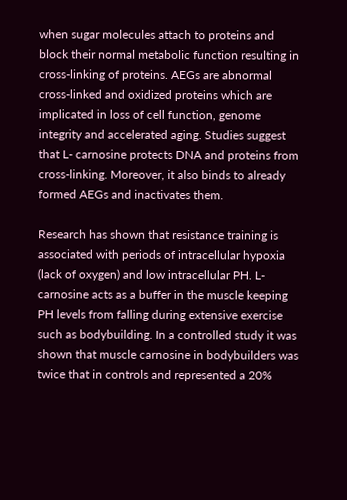when sugar molecules attach to proteins and block their normal metabolic function resulting in cross-linking of proteins. AEGs are abnormal cross-linked and oxidized proteins which are implicated in loss of cell function, genome integrity and accelerated aging. Studies suggest that L- carnosine protects DNA and proteins from cross-linking. Moreover, it also binds to already formed AEGs and inactivates them.

Research has shown that resistance training is associated with periods of intracellular hypoxia (lack of oxygen) and low intracellular PH. L-carnosine acts as a buffer in the muscle keeping PH levels from falling during extensive exercise such as bodybuilding. In a controlled study it was shown that muscle carnosine in bodybuilders was twice that in controls and represented a 20%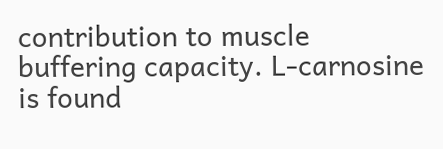contribution to muscle buffering capacity. L-carnosine is found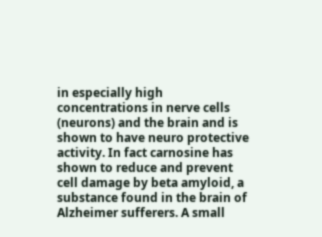in especially high concentrations in nerve cells (neurons) and the brain and is shown to have neuro protective activity. In fact carnosine has shown to reduce and prevent cell damage by beta amyloid, a substance found in the brain of Alzheimer sufferers. A small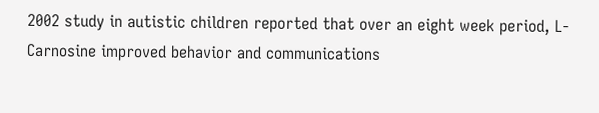2002 study in autistic children reported that over an eight week period, L-Carnosine improved behavior and communications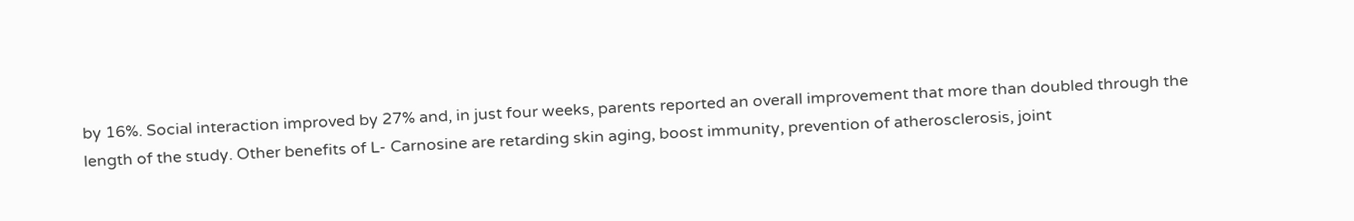by 16%. Social interaction improved by 27% and, in just four weeks, parents reported an overall improvement that more than doubled through the length of the study. Other benefits of L- Carnosine are retarding skin aging, boost immunity, prevention of atherosclerosis, joint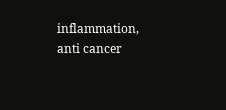inflammation, anti cancer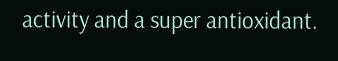activity and a super antioxidant.